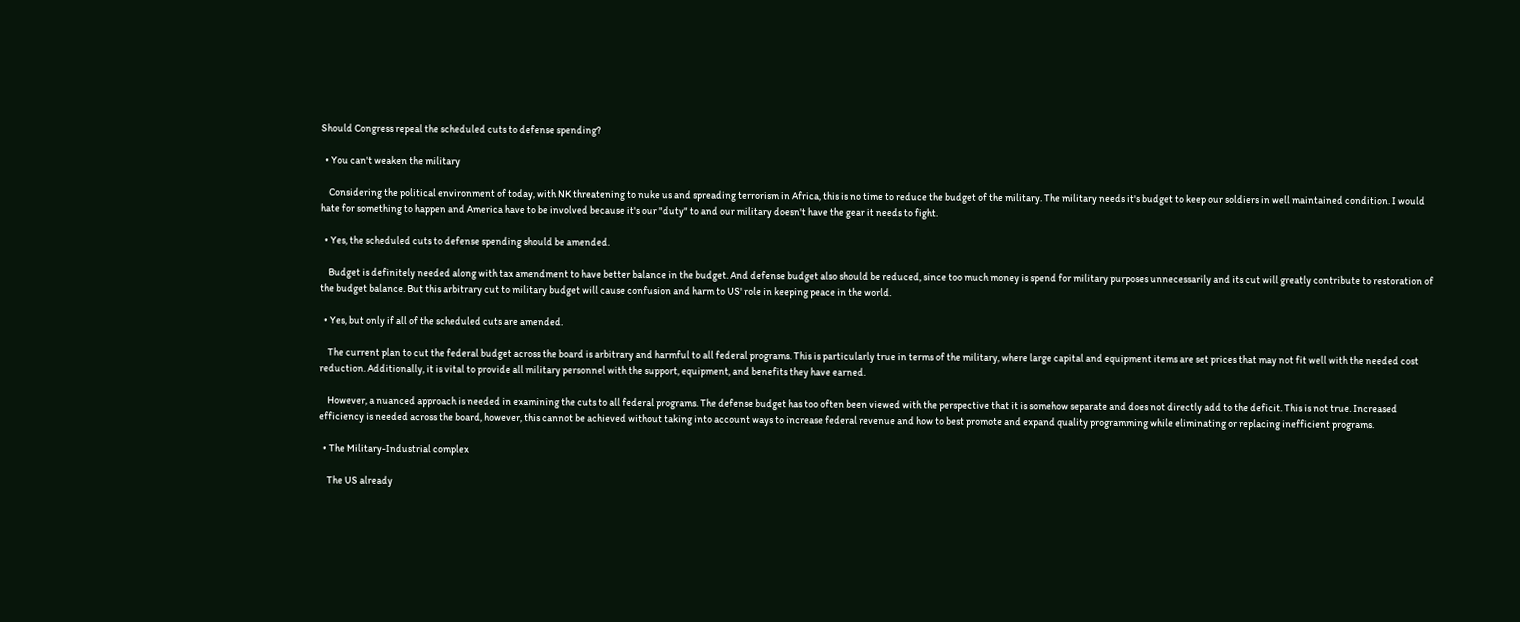Should Congress repeal the scheduled cuts to defense spending?

  • You can't weaken the military

    Considering the political environment of today, with NK threatening to nuke us and spreading terrorism in Africa, this is no time to reduce the budget of the military. The military needs it's budget to keep our soldiers in well maintained condition. I would hate for something to happen and America have to be involved because it's our "duty" to and our military doesn't have the gear it needs to fight.

  • Yes, the scheduled cuts to defense spending should be amended.

    Budget is definitely needed along with tax amendment to have better balance in the budget. And defense budget also should be reduced, since too much money is spend for military purposes unnecessarily and its cut will greatly contribute to restoration of the budget balance. But this arbitrary cut to military budget will cause confusion and harm to US' role in keeping peace in the world.

  • Yes, but only if all of the scheduled cuts are amended.

    The current plan to cut the federal budget across the board is arbitrary and harmful to all federal programs. This is particularly true in terms of the military, where large capital and equipment items are set prices that may not fit well with the needed cost reduction. Additionally, it is vital to provide all military personnel with the support, equipment, and benefits they have earned.

    However, a nuanced approach is needed in examining the cuts to all federal programs. The defense budget has too often been viewed with the perspective that it is somehow separate and does not directly add to the deficit. This is not true. Increased efficiency is needed across the board, however, this cannot be achieved without taking into account ways to increase federal revenue and how to best promote and expand quality programming while eliminating or replacing inefficient programs.

  • The Military-Industrial complex

    The US already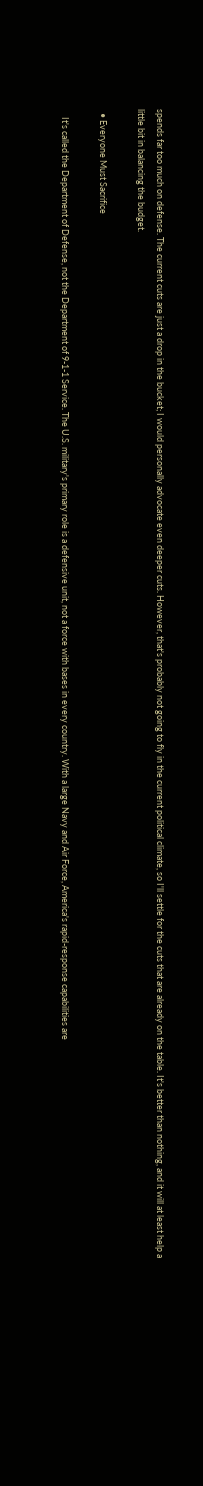spends far too much on defense. The current cuts are just a drop in the bucket; I would personally advocate even deeper cuts. However, that's probably not going to fly in the current political climate, so I'll settle for the cuts that are already on the table. It's better than nothing, and it will at least help a little bit in balancing the budget.

  • Everyone Must Sacrifice

    It's called the Department of Defense, not the Department of 9-1-1 Service. The U.S. military's primary role is a defensive unit, not a force with bases in every country. With a large Navy and Air Force, America's rapid-response capabilities are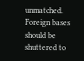unmatched. Foreign bases should be shuttered to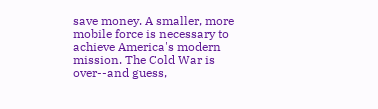save money. A smaller, more mobile force is necessary to achieve America's modern mission. The Cold War is over--and guess,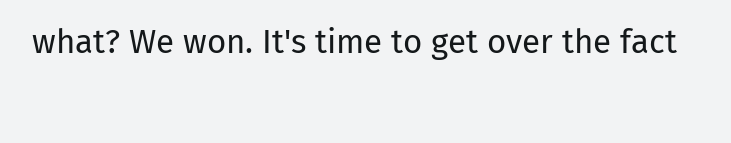what? We won. It's time to get over the fact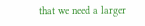that we need a larger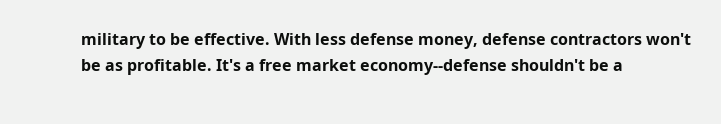military to be effective. With less defense money, defense contractors won't be as profitable. It's a free market economy--defense shouldn't be a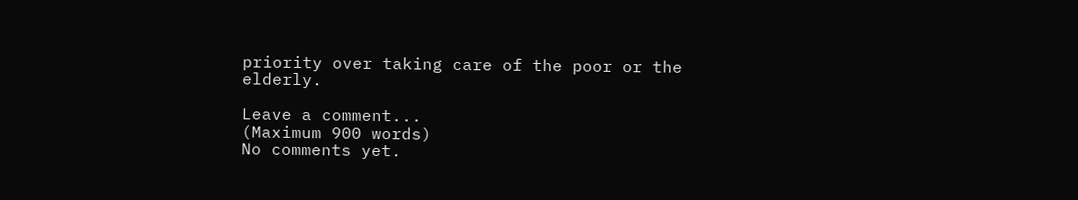priority over taking care of the poor or the elderly.

Leave a comment...
(Maximum 900 words)
No comments yet.